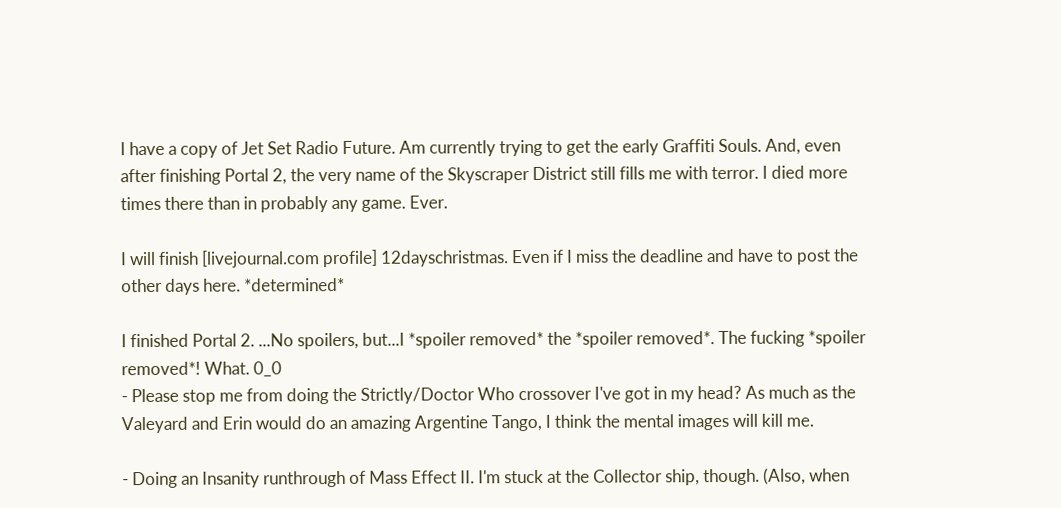I have a copy of Jet Set Radio Future. Am currently trying to get the early Graffiti Souls. And, even after finishing Portal 2, the very name of the Skyscraper District still fills me with terror. I died more times there than in probably any game. Ever.

I will finish [livejournal.com profile] 12dayschristmas. Even if I miss the deadline and have to post the other days here. *determined*

I finished Portal 2. ...No spoilers, but...I *spoiler removed* the *spoiler removed*. The fucking *spoiler removed*! What. 0_0
- Please stop me from doing the Strictly/Doctor Who crossover I've got in my head? As much as the Valeyard and Erin would do an amazing Argentine Tango, I think the mental images will kill me.

- Doing an Insanity runthrough of Mass Effect II. I'm stuck at the Collector ship, though. (Also, when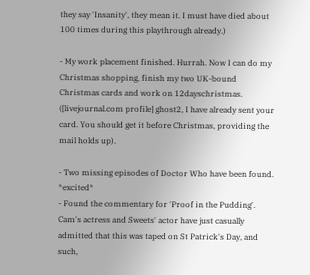they say 'Insanity', they mean it. I must have died about 100 times during this playthrough already.)

- My work placement finished. Hurrah. Now I can do my Christmas shopping, finish my two UK-bound Christmas cards and work on 12dayschristmas. ([livejournal.com profile] ghost2, I have already sent your card. You should get it before Christmas, providing the mail holds up).

- Two missing episodes of Doctor Who have been found. *excited*
- Found the commentary for 'Proof in the Pudding'. Cam's actress and Sweets' actor have just casually admitted that this was taped on St Patrick's Day, and such,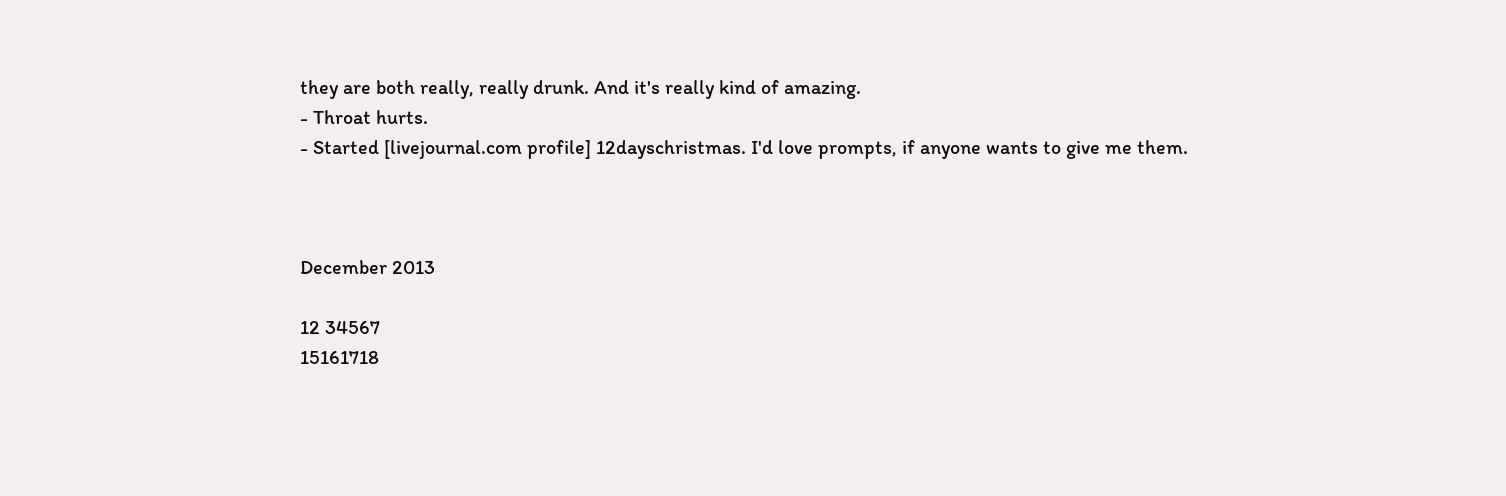they are both really, really drunk. And it's really kind of amazing.
- Throat hurts.
- Started [livejournal.com profile] 12dayschristmas. I'd love prompts, if anyone wants to give me them.



December 2013

12 34567
15161718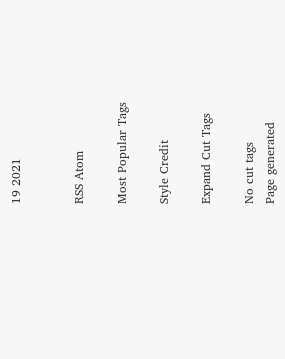19 2021


RSS Atom

Most Popular Tags

Style Credit

Expand Cut Tags

No cut tags
Page generated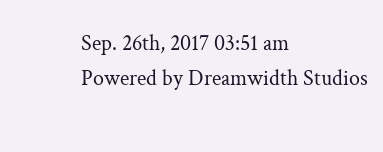Sep. 26th, 2017 03:51 am
Powered by Dreamwidth Studios